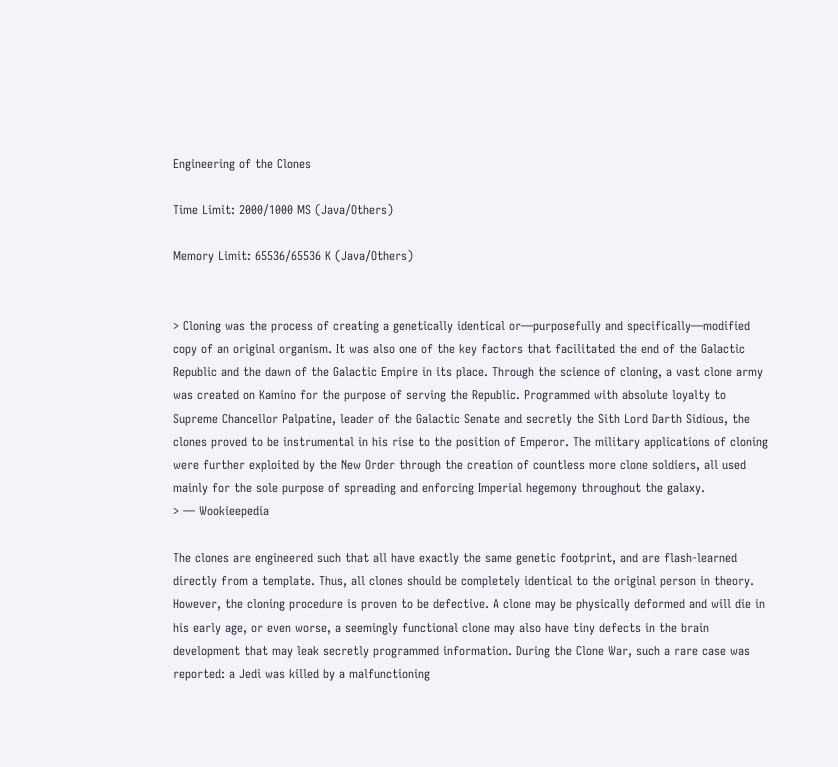Engineering of the Clones

Time Limit: 2000/1000 MS (Java/Others)

Memory Limit: 65536/65536 K (Java/Others)


> Cloning was the process of creating a genetically identical or—purposefully and specifically—modified copy of an original organism. It was also one of the key factors that facilitated the end of the Galactic Republic and the dawn of the Galactic Empire in its place. Through the science of cloning, a vast clone army was created on Kamino for the purpose of serving the Republic. Programmed with absolute loyalty to Supreme Chancellor Palpatine, leader of the Galactic Senate and secretly the Sith Lord Darth Sidious, the clones proved to be instrumental in his rise to the position of Emperor. The military applications of cloning were further exploited by the New Order through the creation of countless more clone soldiers, all used mainly for the sole purpose of spreading and enforcing Imperial hegemony throughout the galaxy.
> — Wookieepedia

The clones are engineered such that all have exactly the same genetic footprint, and are flash-learned directly from a template. Thus, all clones should be completely identical to the original person in theory. However, the cloning procedure is proven to be defective. A clone may be physically deformed and will die in his early age, or even worse, a seemingly functional clone may also have tiny defects in the brain development that may leak secretly programmed information. During the Clone War, such a rare case was reported: a Jedi was killed by a malfunctioning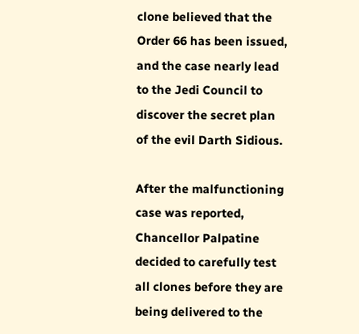clone believed that the Order 66 has been issued, and the case nearly lead to the Jedi Council to discover the secret plan of the evil Darth Sidious.

After the malfunctioning case was reported, Chancellor Palpatine decided to carefully test all clones before they are being delivered to the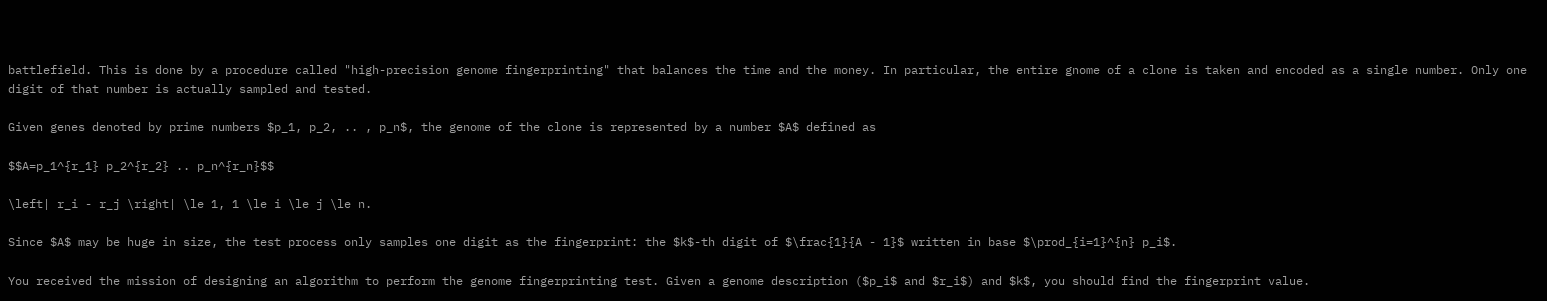battlefield. This is done by a procedure called "high-precision genome fingerprinting" that balances the time and the money. In particular, the entire gnome of a clone is taken and encoded as a single number. Only one digit of that number is actually sampled and tested.

Given genes denoted by prime numbers $p_1, p_2, .. , p_n$, the genome of the clone is represented by a number $A$ defined as

$$A=p_1^{r_1} p_2^{r_2} .. p_n^{r_n}$$

\left| r_i - r_j \right| \le 1, 1 \le i \le j \le n.

Since $A$ may be huge in size, the test process only samples one digit as the fingerprint: the $k$-th digit of $\frac{1}{A - 1}$ written in base $\prod_{i=1}^{n} p_i$.

You received the mission of designing an algorithm to perform the genome fingerprinting test. Given a genome description ($p_i$ and $r_i$) and $k$, you should find the fingerprint value.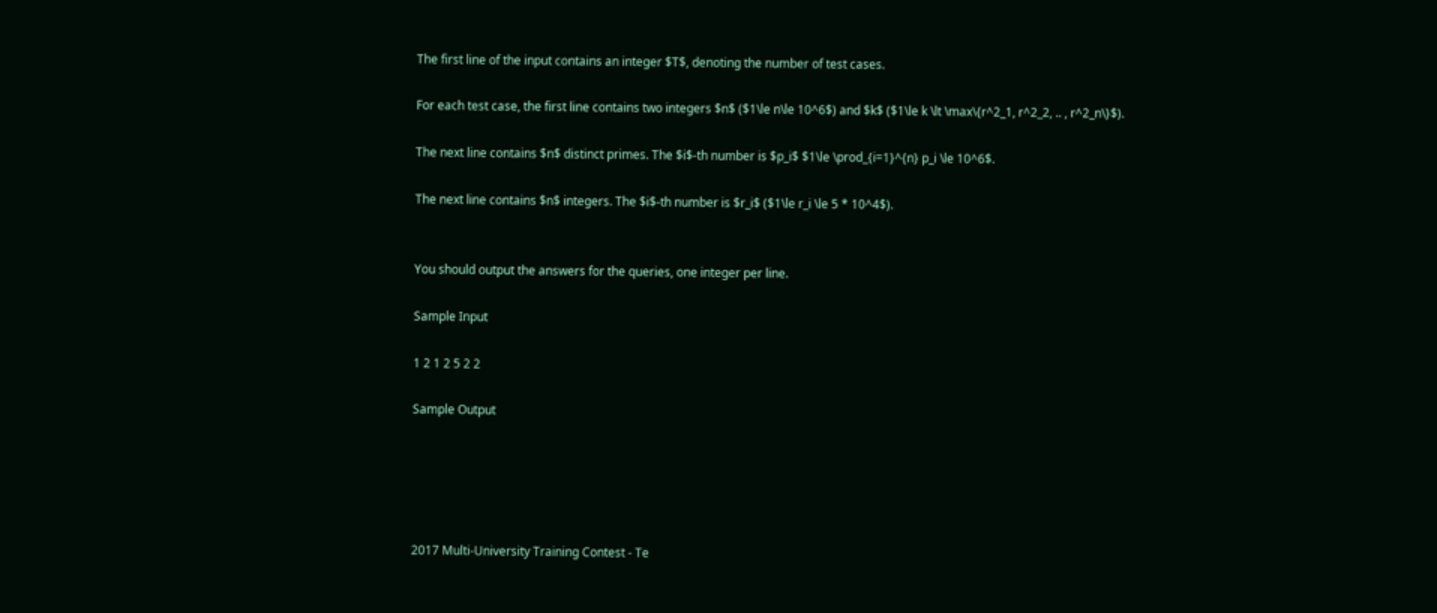The first line of the input contains an integer $T$, denoting the number of test cases.

For each test case, the first line contains two integers $n$ ($1\le n\le 10^6$) and $k$ ($1\le k \lt \max\{r^2_1, r^2_2, .. , r^2_n\}$).

The next line contains $n$ distinct primes. The $i$-th number is $p_i$ $1\le \prod_{i=1}^{n} p_i \le 10^6$.

The next line contains $n$ integers. The $i$-th number is $r_i$ ($1\le r_i \le 5 * 10^4$).


You should output the answers for the queries, one integer per line.

Sample Input

1 2 1 2 5 2 2

Sample Output





2017 Multi-University Training Contest - Te